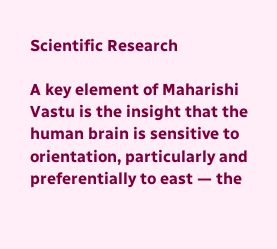Scientific Research

A key element of Maharishi Vastu is the insight that the human brain is sensitive to orientation, particularly and preferentially to east — the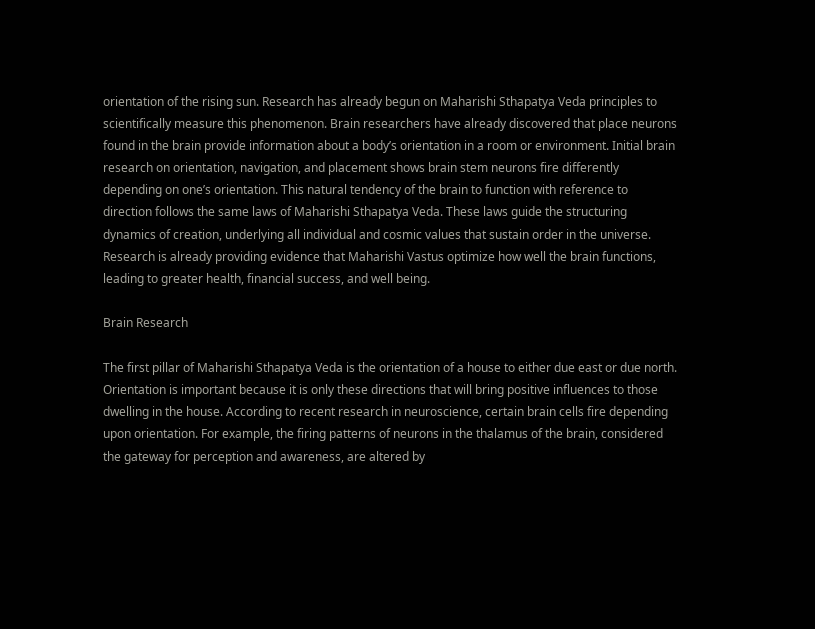orientation of the rising sun. Research has already begun on Maharishi Sthapatya Veda principles to scientifically measure this phenomenon. Brain researchers have already discovered that place neurons found in the brain provide information about a body’s orientation in a room or environment. Initial brain research on orientation, navigation, and placement shows brain stem neurons fire differently depending on one’s orientation. This natural tendency of the brain to function with reference to direction follows the same laws of Maharishi Sthapatya Veda. These laws guide the structuring dynamics of creation, underlying all individual and cosmic values that sustain order in the universe. Research is already providing evidence that Maharishi Vastus optimize how well the brain functions, leading to greater health, financial success, and well being.

Brain Research

The first pillar of Maharishi Sthapatya Veda is the orientation of a house to either due east or due north. Orientation is important because it is only these directions that will bring positive influences to those dwelling in the house. According to recent research in neuroscience, certain brain cells fire depending upon orientation. For example, the firing patterns of neurons in the thalamus of the brain, considered the gateway for perception and awareness, are altered by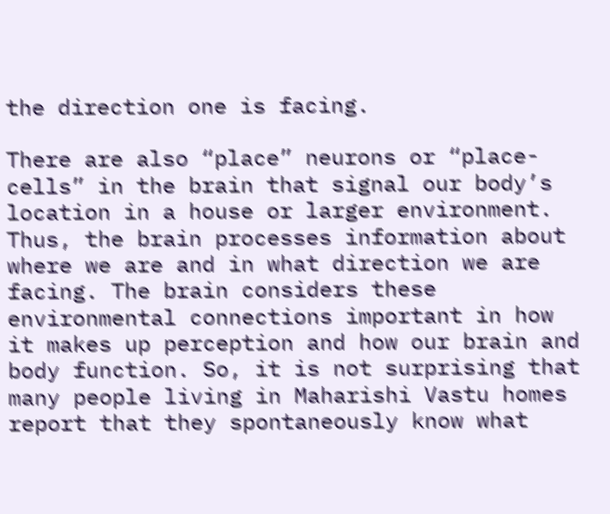the direction one is facing.

There are also “place” neurons or “place-cells” in the brain that signal our body’s location in a house or larger environment. Thus, the brain processes information about where we are and in what direction we are facing. The brain considers these environmental connections important in how it makes up perception and how our brain and body function. So, it is not surprising that many people living in Maharishi Vastu homes report that they spontaneously know what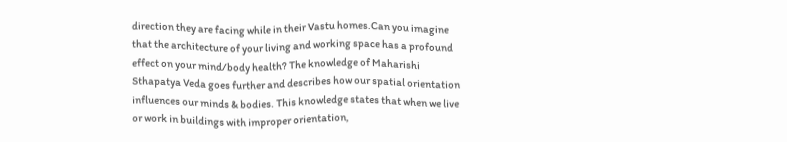direction they are facing while in their Vastu homes.Can you imagine that the architecture of your living and working space has a profound effect on your mind/body health? The knowledge of Maharishi Sthapatya Veda goes further and describes how our spatial orientation influences our minds & bodies. This knowledge states that when we live or work in buildings with improper orientation,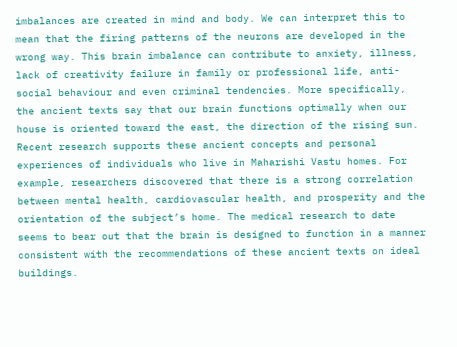imbalances are created in mind and body. We can interpret this to mean that the firing patterns of the neurons are developed in the wrong way. This brain imbalance can contribute to anxiety, illness, lack of creativity failure in family or professional life, anti-social behaviour and even criminal tendencies. More specifically, the ancient texts say that our brain functions optimally when our house is oriented toward the east, the direction of the rising sun. Recent research supports these ancient concepts and personal experiences of individuals who live in Maharishi Vastu homes. For example, researchers discovered that there is a strong correlation between mental health, cardiovascular health, and prosperity and the orientation of the subject’s home. The medical research to date seems to bear out that the brain is designed to function in a manner consistent with the recommendations of these ancient texts on ideal buildings.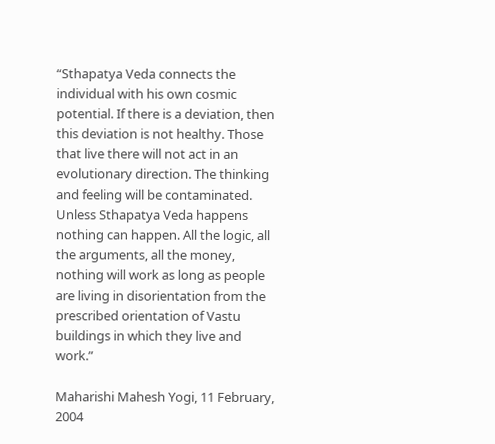“Sthapatya Veda connects the individual with his own cosmic potential. If there is a deviation, then this deviation is not healthy. Those that live there will not act in an evolutionary direction. The thinking and feeling will be contaminated. Unless Sthapatya Veda happens nothing can happen. All the logic, all the arguments, all the money, nothing will work as long as people are living in disorientation from the prescribed orientation of Vastu buildings in which they live and work.”

Maharishi Mahesh Yogi, 11 February, 2004